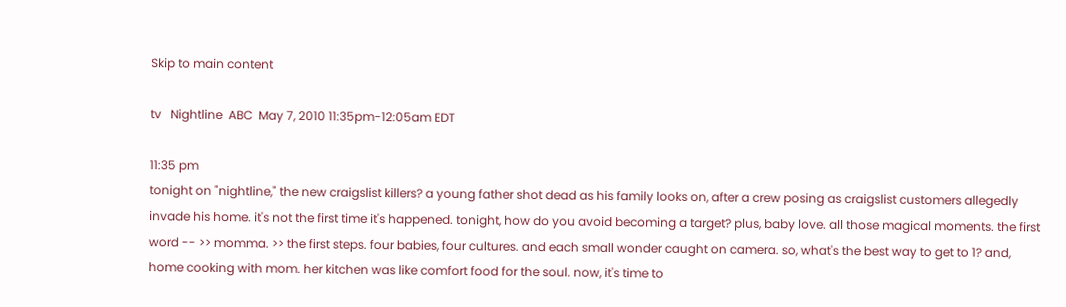Skip to main content

tv   Nightline  ABC  May 7, 2010 11:35pm-12:05am EDT

11:35 pm
tonight on "nightline," the new craigslist killers? a young father shot dead as his family looks on, after a crew posing as craigslist customers allegedly invade his home. it's not the first time it's happened. tonight, how do you avoid becoming a target? plus, baby love. all those magical moments. the first word -- >> momma. >> the first steps. four babies, four cultures. and each small wonder caught on camera. so, what's the best way to get to 1? and, home cooking with mom. her kitchen was like comfort food for the soul. now, it's time to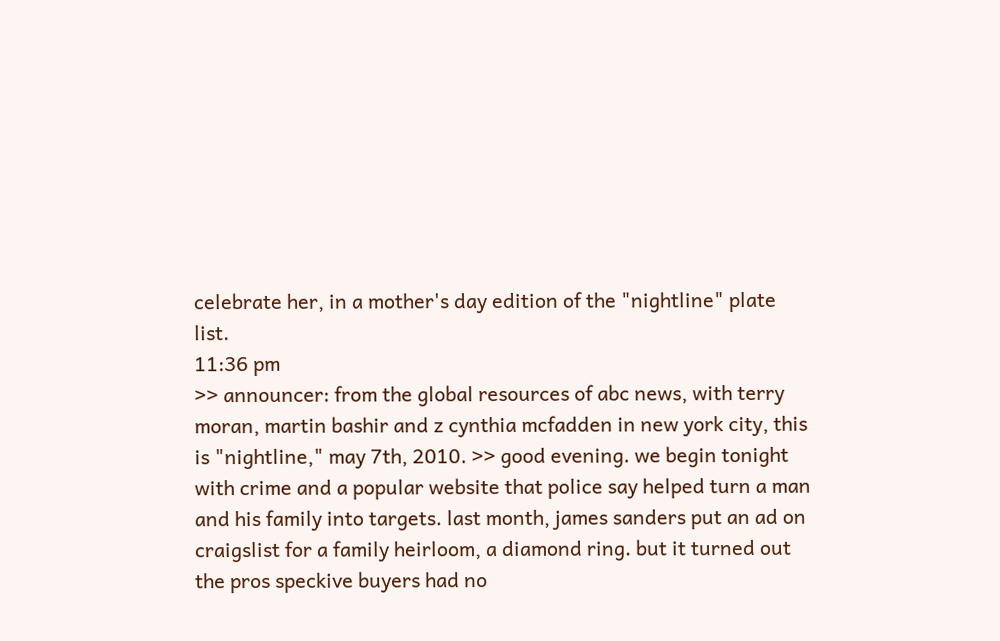celebrate her, in a mother's day edition of the "nightline" plate list.
11:36 pm
>> announcer: from the global resources of abc news, with terry moran, martin bashir and z cynthia mcfadden in new york city, this is "nightline," may 7th, 2010. >> good evening. we begin tonight with crime and a popular website that police say helped turn a man and his family into targets. last month, james sanders put an ad on craigslist for a family heirloom, a diamond ring. but it turned out the pros speckive buyers had no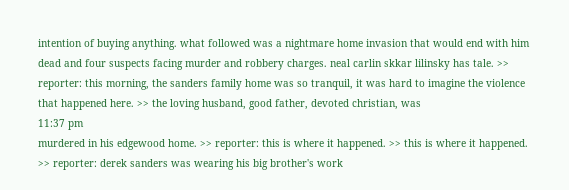intention of buying anything. what followed was a nightmare home invasion that would end with him dead and four suspects facing murder and robbery charges. neal carlin skkar lilinsky has tale. >> reporter: this morning, the sanders family home was so tranquil, it was hard to imagine the violence that happened here. >> the loving husband, good father, devoted christian, was
11:37 pm
murdered in his edgewood home. >> reporter: this is where it happened. >> this is where it happened. >> reporter: derek sanders was wearing his big brother's work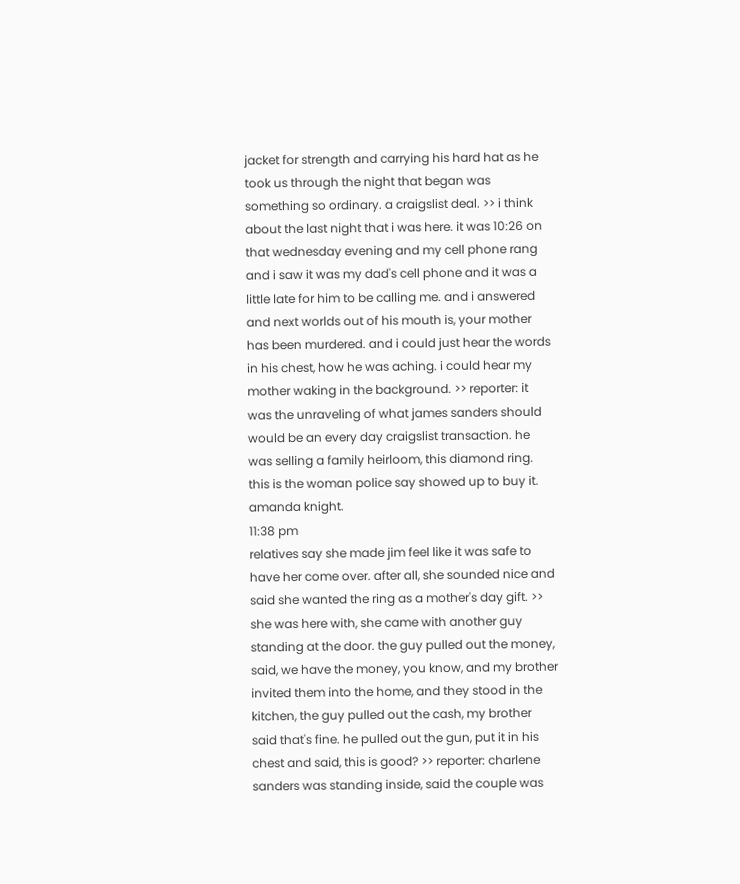jacket for strength and carrying his hard hat as he took us through the night that began was something so ordinary. a craigslist deal. >> i think about the last night that i was here. it was 10:26 on that wednesday evening and my cell phone rang and i saw it was my dad's cell phone and it was a little late for him to be calling me. and i answered and next worlds out of his mouth is, your mother has been murdered. and i could just hear the words in his chest, how he was aching. i could hear my mother waking in the background. >> reporter: it was the unraveling of what james sanders should would be an every day craigslist transaction. he was selling a family heirloom, this diamond ring. this is the woman police say showed up to buy it. amanda knight.
11:38 pm
relatives say she made jim feel like it was safe to have her come over. after all, she sounded nice and said she wanted the ring as a mother's day gift. >> she was here with, she came with another guy standing at the door. the guy pulled out the money, said, we have the money, you know, and my brother invited them into the home, and they stood in the kitchen, the guy pulled out the cash, my brother said that's fine. he pulled out the gun, put it in his chest and said, this is good? >> reporter: charlene sanders was standing inside, said the couple was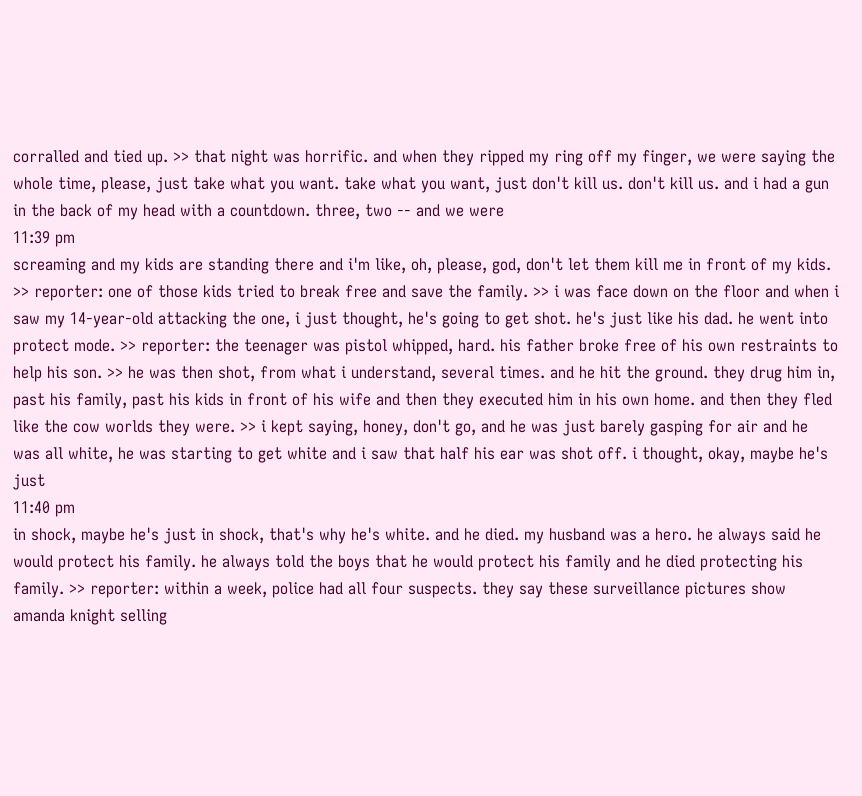corralled and tied up. >> that night was horrific. and when they ripped my ring off my finger, we were saying the whole time, please, just take what you want. take what you want, just don't kill us. don't kill us. and i had a gun in the back of my head with a countdown. three, two -- and we were
11:39 pm
screaming and my kids are standing there and i'm like, oh, please, god, don't let them kill me in front of my kids. >> reporter: one of those kids tried to break free and save the family. >> i was face down on the floor and when i saw my 14-year-old attacking the one, i just thought, he's going to get shot. he's just like his dad. he went into protect mode. >> reporter: the teenager was pistol whipped, hard. his father broke free of his own restraints to help his son. >> he was then shot, from what i understand, several times. and he hit the ground. they drug him in, past his family, past his kids in front of his wife and then they executed him in his own home. and then they fled like the cow worlds they were. >> i kept saying, honey, don't go, and he was just barely gasping for air and he was all white, he was starting to get white and i saw that half his ear was shot off. i thought, okay, maybe he's just
11:40 pm
in shock, maybe he's just in shock, that's why he's white. and he died. my husband was a hero. he always said he would protect his family. he always told the boys that he would protect his family and he died protecting his family. >> reporter: within a week, police had all four suspects. they say these surveillance pictures show amanda knight selling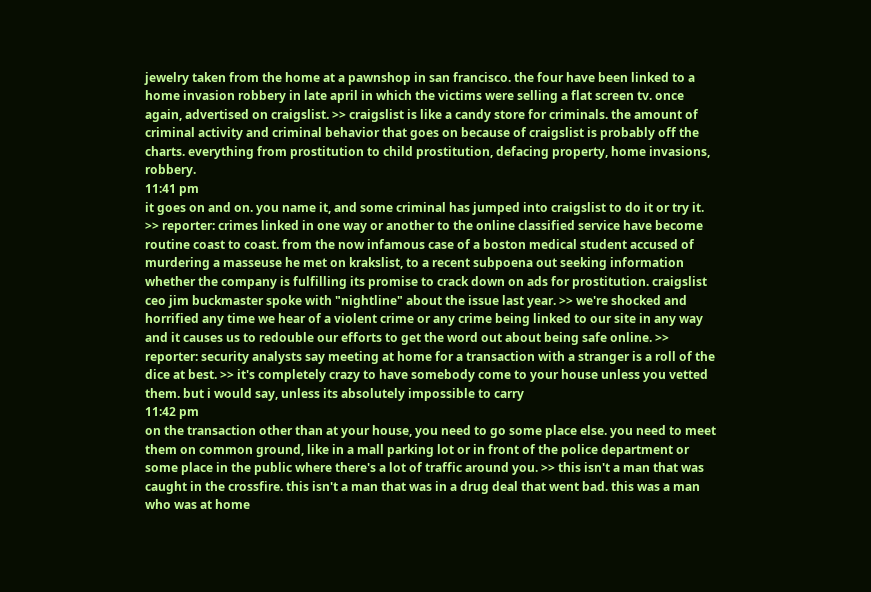jewelry taken from the home at a pawnshop in san francisco. the four have been linked to a home invasion robbery in late april in which the victims were selling a flat screen tv. once again, advertised on craigslist. >> craigslist is like a candy store for criminals. the amount of criminal activity and criminal behavior that goes on because of craigslist is probably off the charts. everything from prostitution to child prostitution, defacing property, home invasions, robbery.
11:41 pm
it goes on and on. you name it, and some criminal has jumped into craigslist to do it or try it. >> reporter: crimes linked in one way or another to the online classified service have become routine coast to coast. from the now infamous case of a boston medical student accused of murdering a masseuse he met on krakslist, to a recent subpoena out seeking information whether the company is fulfilling its promise to crack down on ads for prostitution. craigslist ceo jim buckmaster spoke with "nightline" about the issue last year. >> we're shocked and horrified any time we hear of a violent crime or any crime being linked to our site in any way and it causes us to redouble our efforts to get the word out about being safe online. >> reporter: security analysts say meeting at home for a transaction with a stranger is a roll of the dice at best. >> it's completely crazy to have somebody come to your house unless you vetted them. but i would say, unless its absolutely impossible to carry
11:42 pm
on the transaction other than at your house, you need to go some place else. you need to meet them on common ground, like in a mall parking lot or in front of the police department or some place in the public where there's a lot of traffic around you. >> this isn't a man that was caught in the crossfire. this isn't a man that was in a drug deal that went bad. this was a man who was at home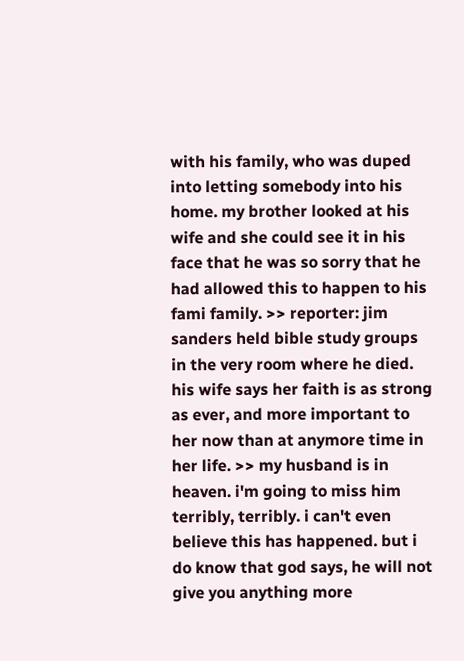with his family, who was duped into letting somebody into his home. my brother looked at his wife and she could see it in his face that he was so sorry that he had allowed this to happen to his fami family. >> reporter: jim sanders held bible study groups in the very room where he died. his wife says her faith is as strong as ever, and more important to her now than at anymore time in her life. >> my husband is in heaven. i'm going to miss him terribly, terribly. i can't even believe this has happened. but i do know that god says, he will not give you anything more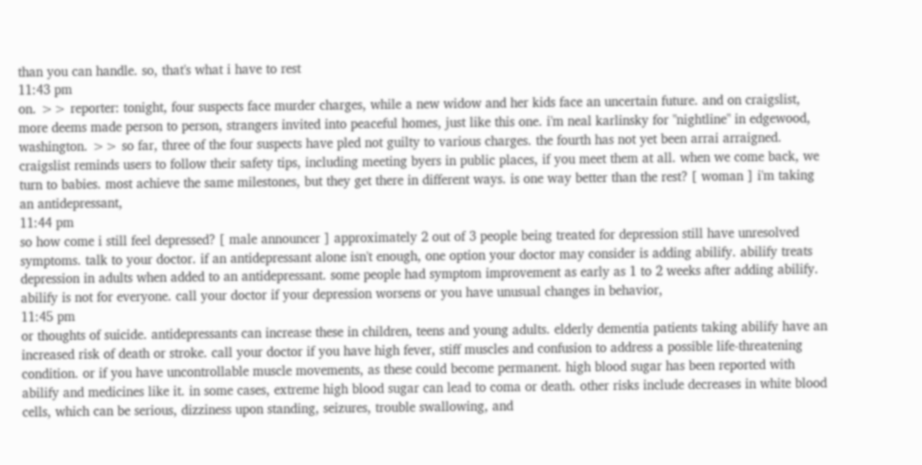than you can handle. so, that's what i have to rest
11:43 pm
on. >> reporter: tonight, four suspects face murder charges, while a new widow and her kids face an uncertain future. and on craigslist, more deems made person to person, strangers invited into peaceful homes, just like this one. i'm neal karlinsky for "nightline" in edgewood, washington. >> so far, three of the four suspects have pled not guilty to various charges. the fourth has not yet been arrai arraigned. craigslist reminds users to follow their safety tips, including meeting byers in public places, if you meet them at all. when we come back, we turn to babies. most achieve the same milestones, but they get there in different ways. is one way better than the rest? [ woman ] i'm taking an antidepressant,
11:44 pm
so how come i still feel depressed? [ male announcer ] approximately 2 out of 3 people being treated for depression still have unresolved symptoms. talk to your doctor. if an antidepressant alone isn't enough, one option your doctor may consider is adding abilify. abilify treats depression in adults when added to an antidepressant. some people had symptom improvement as early as 1 to 2 weeks after adding abilify. abilify is not for everyone. call your doctor if your depression worsens or you have unusual changes in behavior,
11:45 pm
or thoughts of suicide. antidepressants can increase these in children, teens and young adults. elderly dementia patients taking abilify have an increased risk of death or stroke. call your doctor if you have high fever, stiff muscles and confusion to address a possible life-threatening condition. or if you have uncontrollable muscle movements, as these could become permanent. high blood sugar has been reported with abilify and medicines like it. in some cases, extreme high blood sugar can lead to coma or death. other risks include decreases in white blood cells, which can be serious, dizziness upon standing, seizures, trouble swallowing, and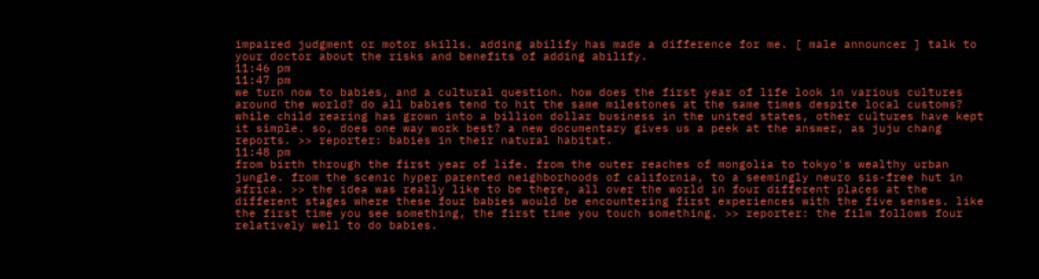impaired judgment or motor skills. adding abilify has made a difference for me. [ male announcer ] talk to your doctor about the risks and benefits of adding abilify.
11:46 pm
11:47 pm
we turn now to babies, and a cultural question. how does the first year of life look in various cultures around the world? do all babies tend to hit the same milestones at the same times despite local customs? while child rearing has grown into a billion dollar business in the united states, other cultures have kept it simple. so, does one way work best? a new documentary gives us a peek at the answer, as juju chang reports. >> reporter: babies in their natural habitat.
11:48 pm
from birth through the first year of life. from the outer reaches of mongolia to tokyo's wealthy urban jungle. from the scenic hyper parented neighborhoods of california, to a seemingly neuro sis-free hut in africa. >> the idea was really like to be there, all over the world in four different places at the different stages where these four babies would be encountering first experiences with the five senses. like the first time you see something, the first time you touch something. >> reporter: the film follows four relatively well to do babies.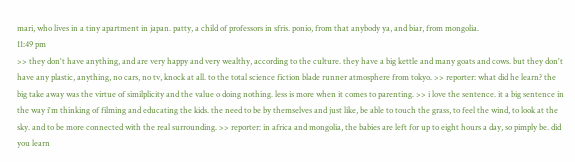mari, who lives in a tiny apartment in japan. patty, a child of professors in sfris. ponio, from that anybody ya, and biar, from mongolia.
11:49 pm
>> they don't have anything, and are very happy and very wealthy, according to the culture. they have a big kettle and many goats and cows. but they don't have any plastic, anything, no cars, no tv, knock at all. to the total science fiction blade runner atmosphere from tokyo. >> reporter: what did he learn? the big take away was the virtue of similplicity and the value o doing nothing. less is more when it comes to parenting. >> i love the sentence. it a big sentence in the way i'm thinking of filming and educating the kids. the need to be by themselves and just like, be able to touch the grass, to feel the wind, to look at the sky. and to be more connected with the real surrounding. >> reporter: in africa and mongolia, the babies are left for up to eight hours a day, so pimply be. did you learn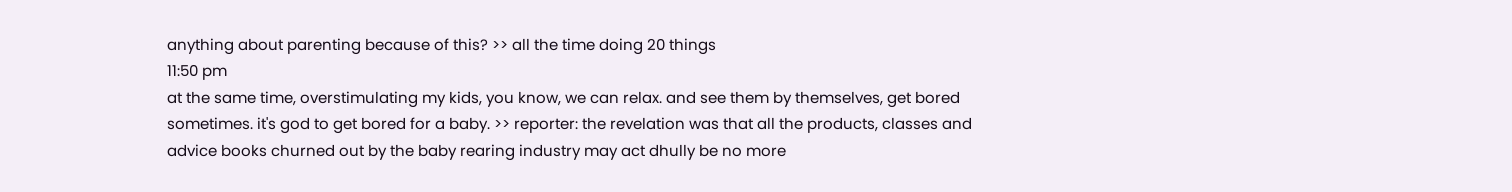anything about parenting because of this? >> all the time doing 20 things
11:50 pm
at the same time, overstimulating my kids, you know, we can relax. and see them by themselves, get bored sometimes. it's god to get bored for a baby. >> reporter: the revelation was that all the products, classes and advice books churned out by the baby rearing industry may act dhully be no more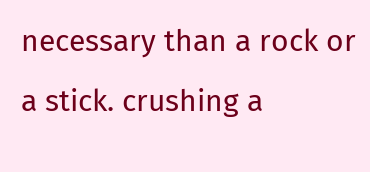necessary than a rock or a stick. crushing a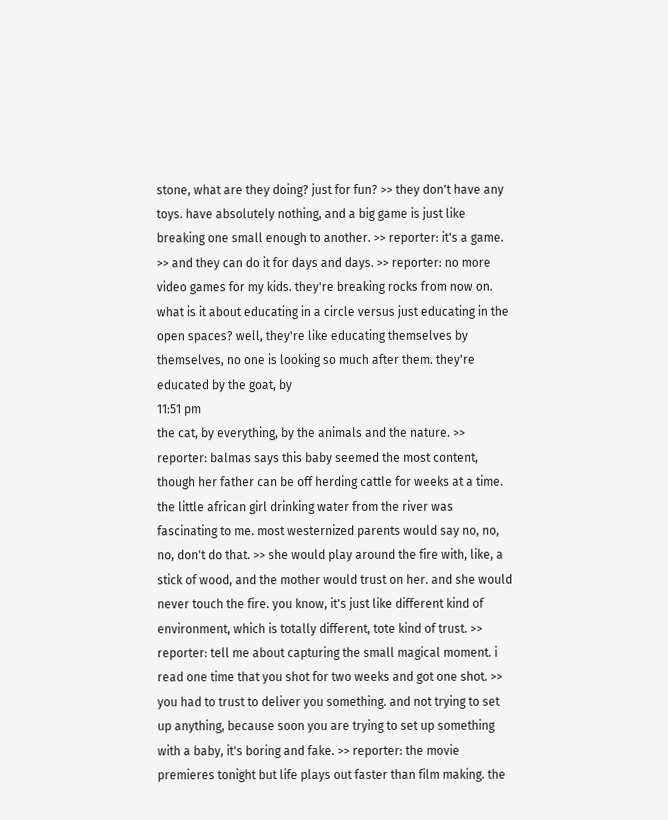stone, what are they doing? just for fun? >> they don't have any toys. have absolutely nothing, and a big game is just like breaking one small enough to another. >> reporter: it's a game. >> and they can do it for days and days. >> reporter: no more video games for my kids. they're breaking rocks from now on. what is it about educating in a circle versus just educating in the open spaces? well, they're like educating themselves by themselves, no one is looking so much after them. they're educated by the goat, by
11:51 pm
the cat, by everything, by the animals and the nature. >> reporter: balmas says this baby seemed the most content, though her father can be off herding cattle for weeks at a time. the little african girl drinking water from the river was fascinating to me. most westernized parents would say no, no, no, don't do that. >> she would play around the fire with, like, a stick of wood, and the mother would trust on her. and she would never touch the fire. you know, it's just like different kind of environment, which is totally different, tote kind of trust. >> reporter: tell me about capturing the small magical moment. i read one time that you shot for two weeks and got one shot. >> you had to trust to deliver you something. and not trying to set up anything, because soon you are trying to set up something with a baby, it's boring and fake. >> reporter: the movie premieres tonight but life plays out faster than film making. the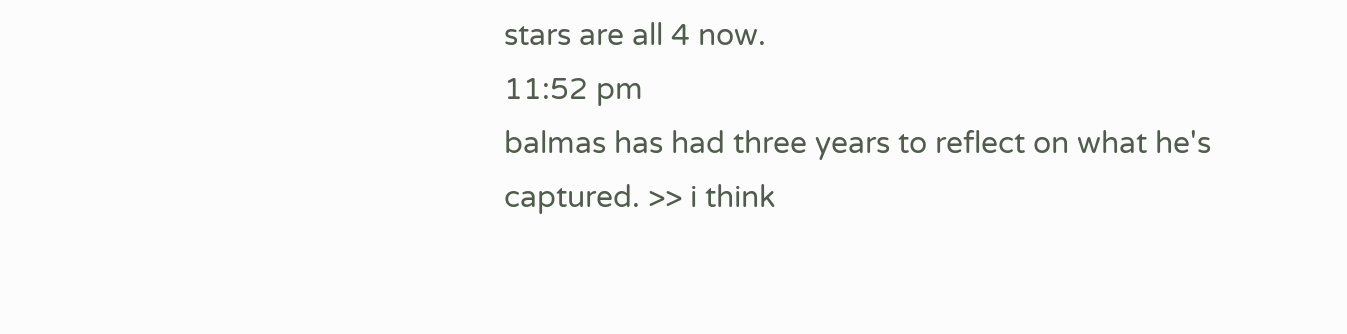stars are all 4 now.
11:52 pm
balmas has had three years to reflect on what he's captured. >> i think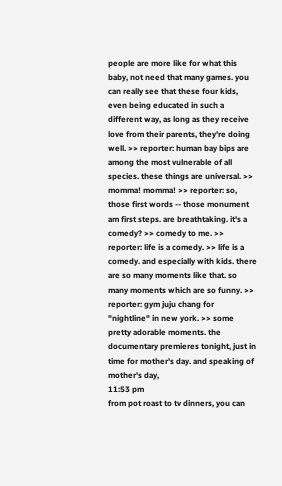people are more like for what this baby, not need that many games. you can really see that these four kids, even being educated in such a different way, as long as they receive love from their parents, they're doing well. >> reporter: human bay bips are among the most vulnerable of all species. these things are universal. >> momma! momma! >> reporter: so, those first words -- those monument am first steps. are breathtaking. it's a comedy? >> comedy to me. >> reporter: life is a comedy. >> life is a comedy. and especially with kids. there are so many moments like that. so many moments which are so funny. >> reporter: gym juju chang for "nightline" in new york. >> some pretty adorable moments. the documentary premieres tonight, just in time for mother's day. and speaking of mother's day,
11:53 pm
from pot roast to tv dinners, you can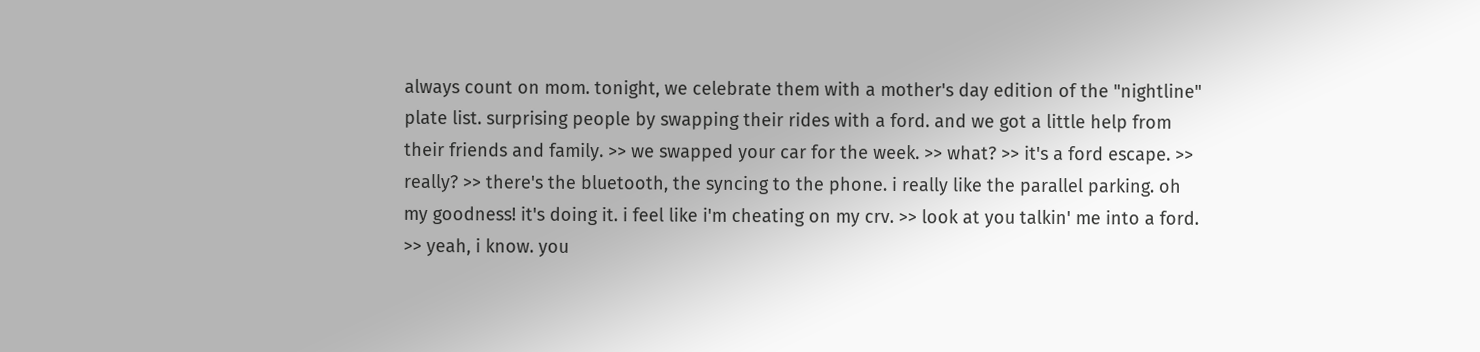always count on mom. tonight, we celebrate them with a mother's day edition of the "nightline" plate list. surprising people by swapping their rides with a ford. and we got a little help from their friends and family. >> we swapped your car for the week. >> what? >> it's a ford escape. >> really? >> there's the bluetooth, the syncing to the phone. i really like the parallel parking. oh my goodness! it's doing it. i feel like i'm cheating on my crv. >> look at you talkin' me into a ford. >> yeah, i know. you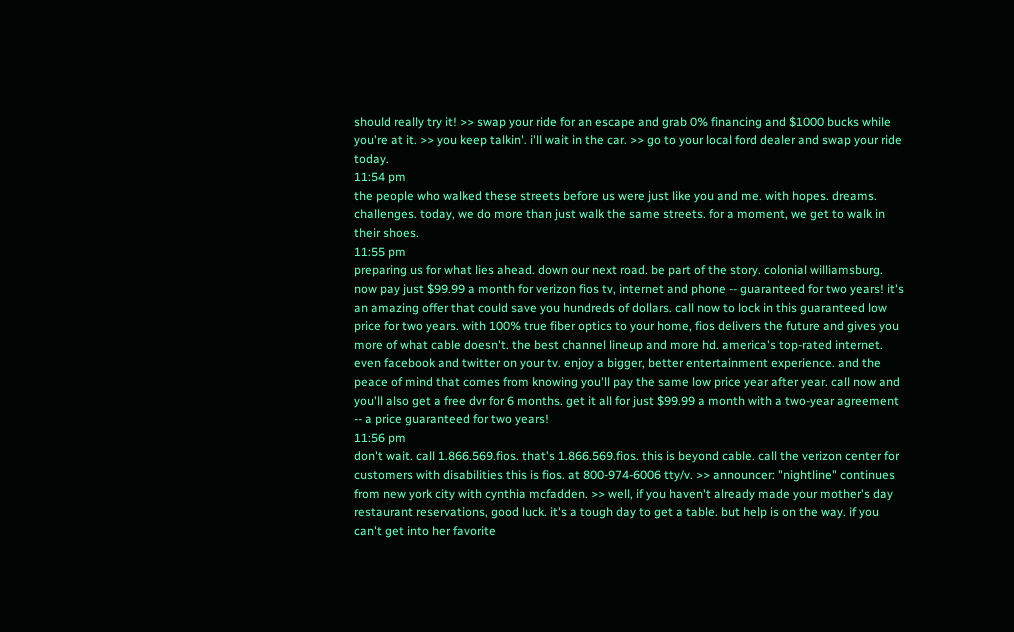should really try it! >> swap your ride for an escape and grab 0% financing and $1000 bucks while you're at it. >> you keep talkin'. i'll wait in the car. >> go to your local ford dealer and swap your ride today.
11:54 pm
the people who walked these streets before us were just like you and me. with hopes. dreams. challenges. today, we do more than just walk the same streets. for a moment, we get to walk in their shoes.
11:55 pm
preparing us for what lies ahead. down our next road. be part of the story. colonial williamsburg. now pay just $99.99 a month for verizon fios tv, internet and phone -- guaranteed for two years! it's an amazing offer that could save you hundreds of dollars. call now to lock in this guaranteed low price for two years. with 100% true fiber optics to your home, fios delivers the future and gives you more of what cable doesn't. the best channel lineup and more hd. america's top-rated internet. even facebook and twitter on your tv. enjoy a bigger, better entertainment experience. and the peace of mind that comes from knowing you'll pay the same low price year after year. call now and you'll also get a free dvr for 6 months. get it all for just $99.99 a month with a two-year agreement -- a price guaranteed for two years!
11:56 pm
don't wait. call 1.866.569.fios. that's 1.866.569.fios. this is beyond cable. call the verizon center for customers with disabilities this is fios. at 800-974-6006 tty/v. >> announcer: "nightline" continues from new york city with cynthia mcfadden. >> well, if you haven't already made your mother's day restaurant reservations, good luck. it's a tough day to get a table. but help is on the way. if you can't get into her favorite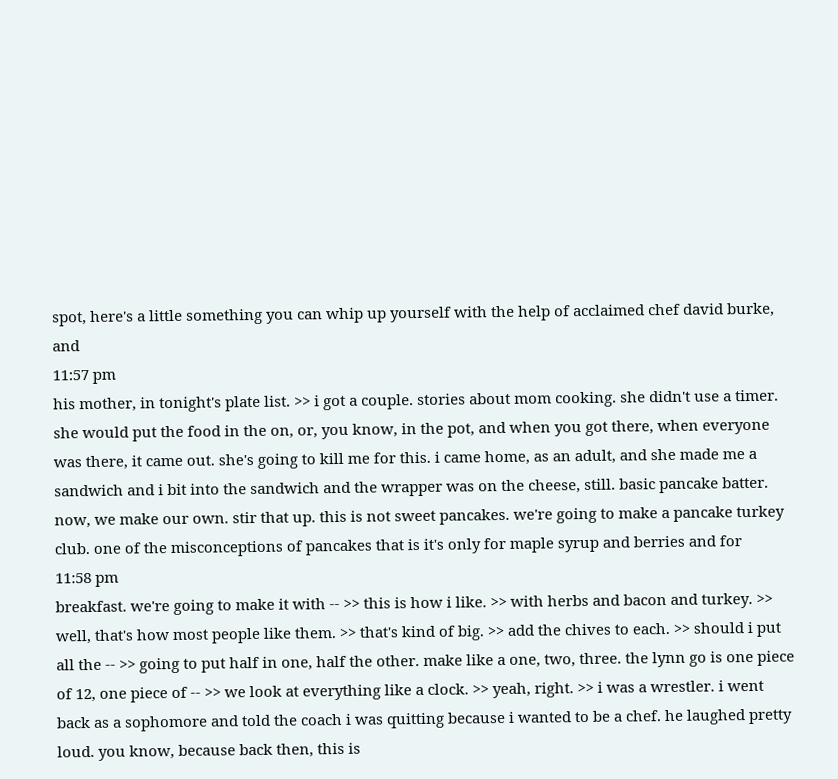spot, here's a little something you can whip up yourself with the help of acclaimed chef david burke, and
11:57 pm
his mother, in tonight's plate list. >> i got a couple. stories about mom cooking. she didn't use a timer. she would put the food in the on, or, you know, in the pot, and when you got there, when everyone was there, it came out. she's going to kill me for this. i came home, as an adult, and she made me a sandwich and i bit into the sandwich and the wrapper was on the cheese, still. basic pancake batter. now, we make our own. stir that up. this is not sweet pancakes. we're going to make a pancake turkey club. one of the misconceptions of pancakes that is it's only for maple syrup and berries and for
11:58 pm
breakfast. we're going to make it with -- >> this is how i like. >> with herbs and bacon and turkey. >> well, that's how most people like them. >> that's kind of big. >> add the chives to each. >> should i put all the -- >> going to put half in one, half the other. make like a one, two, three. the lynn go is one piece of 12, one piece of -- >> we look at everything like a clock. >> yeah, right. >> i was a wrestler. i went back as a sophomore and told the coach i was quitting because i wanted to be a chef. he laughed pretty loud. you know, because back then, this is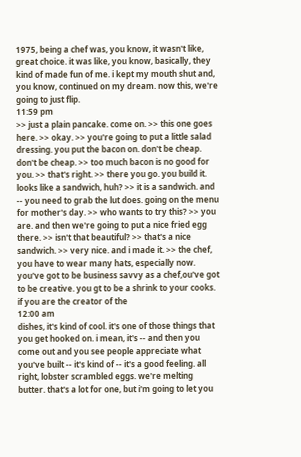1975, being a chef was, you know, it wasn't like, great choice. it was like, you know, basically, they kind of made fun of me. i kept my mouth shut and, you know, continued on my dream. now this, we're going to just flip.
11:59 pm
>> just a plain pancake. come on. >> this one goes here. >> okay. >> you're going to put a little salad dressing. you put the bacon on. don't be cheap. don't be cheap. >> too much bacon is no good for you. >> that's right. >> there you go. you build it. looks like a sandwich, huh? >> it is a sandwich. and -- you need to grab the lut does. going on the menu for mother's day. >> who wants to try this? >> you are. and then we're going to put a nice fried egg there. >> isn't that beautiful? >> that's a nice sandwich. >> very nice. and i made it. >> the chef, you have to wear many hats, especially now. you've got to be business savvy as a chef,ou've got to be creative. you gt to be a shrink to your cooks. if you are the creator of the
12:00 am
dishes, it's kind of cool. it's one of those things that you get hooked on. i mean, it's -- and then you come out and you see people appreciate what you've built -- it's kind of -- it's a good feeling. all right, lobster scrambled eggs. we're melting butter. that's a lot for one, but i'm going to let you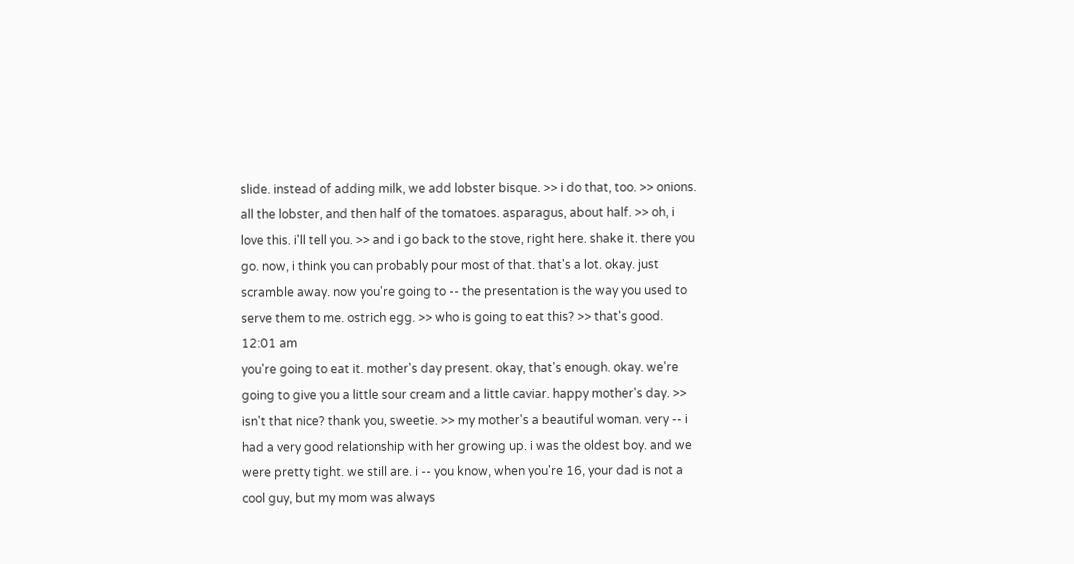slide. instead of adding milk, we add lobster bisque. >> i do that, too. >> onions. all the lobster, and then half of the tomatoes. asparagus, about half. >> oh, i love this. i'll tell you. >> and i go back to the stove, right here. shake it. there you go. now, i think you can probably pour most of that. that's a lot. okay. just scramble away. now you're going to -- the presentation is the way you used to serve them to me. ostrich egg. >> who is going to eat this? >> that's good.
12:01 am
you're going to eat it. mother's day present. okay, that's enough. okay. we're going to give you a little sour cream and a little caviar. happy mother's day. >> isn't that nice? thank you, sweetie. >> my mother's a beautiful woman. very -- i had a very good relationship with her growing up. i was the oldest boy. and we were pretty tight. we still are. i -- you know, when you're 16, your dad is not a cool guy, but my mom was always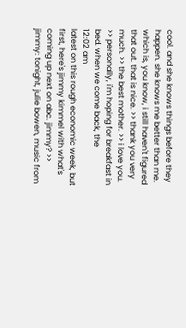cool. and she knows things before they happen. she knows me better than me. which is, you know, i still haven't figured that out. that is nice. >> thank you very much. >> the best mother. >> i love you. >> personally, i'm hoping for breakfast in bed. when we come back, the
12:02 am
latest on this rough economic week, but first, here's jimmy kimmel with what's coming up next on abc. jimmy? >> jimmy: tonight, julie bowen, music from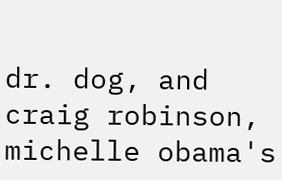dr. dog, and craig robinson, michelle obama's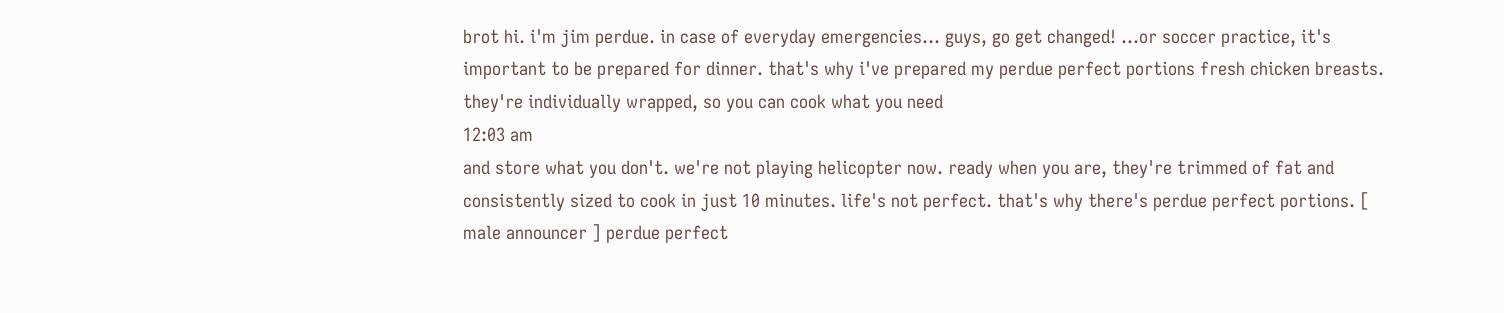brot hi. i'm jim perdue. in case of everyday emergencies... guys, go get changed! ...or soccer practice, it's important to be prepared for dinner. that's why i've prepared my perdue perfect portions fresh chicken breasts. they're individually wrapped, so you can cook what you need
12:03 am
and store what you don't. we're not playing helicopter now. ready when you are, they're trimmed of fat and consistently sized to cook in just 10 minutes. life's not perfect. that's why there's perdue perfect portions. [ male announcer ] perdue perfect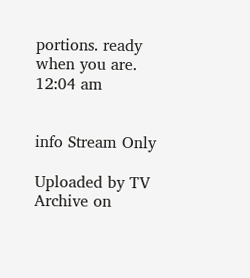portions. ready when you are.
12:04 am


info Stream Only

Uploaded by TV Archive on